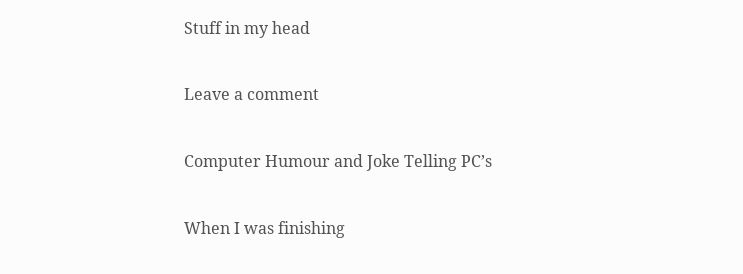Stuff in my head

Leave a comment

Computer Humour and Joke Telling PC’s

When I was finishing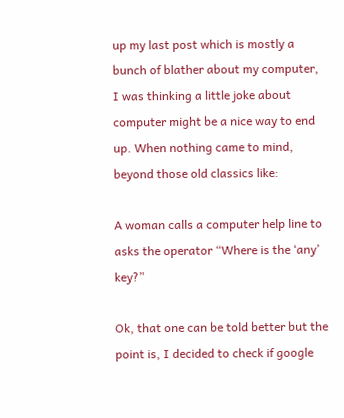up my last post which is mostly a bunch of blather about my computer, I was thinking a little joke about computer might be a nice way to end up. When nothing came to mind, beyond those old classics like:

A woman calls a computer help line to asks the operator “Where is the ‘any’ key?”

Ok, that one can be told better but the point is, I decided to check if google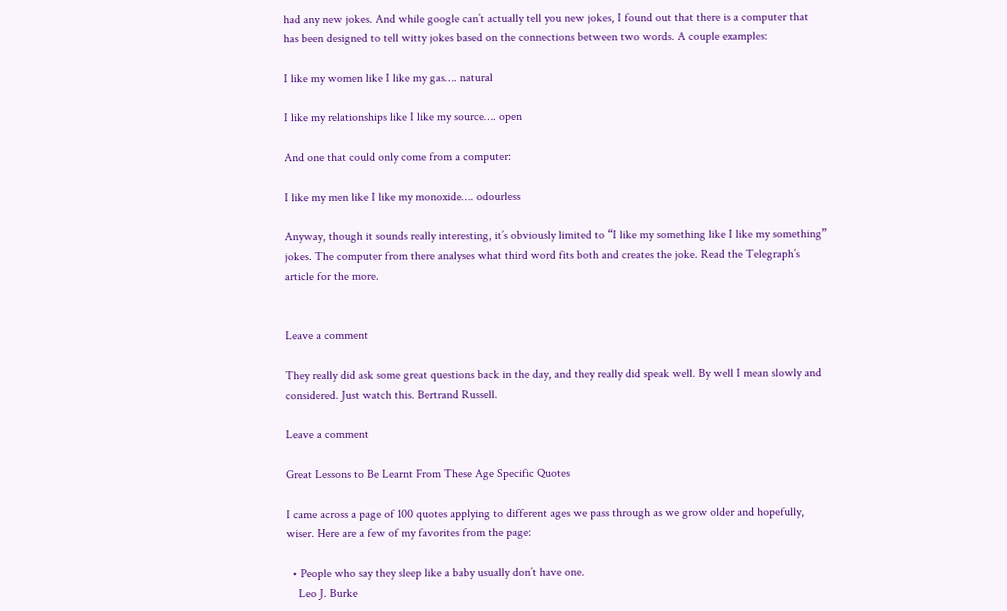had any new jokes. And while google can’t actually tell you new jokes, I found out that there is a computer that has been designed to tell witty jokes based on the connections between two words. A couple examples:

I like my women like I like my gas…. natural

I like my relationships like I like my source…. open

And one that could only come from a computer:

I like my men like I like my monoxide…. odourless

Anyway, though it sounds really interesting, it’s obviously limited to “I like my something like I like my something” jokes. The computer from there analyses what third word fits both and creates the joke. Read the Telegraph’s article for the more.


Leave a comment

They really did ask some great questions back in the day, and they really did speak well. By well I mean slowly and considered. Just watch this. Bertrand Russell.

Leave a comment

Great Lessons to Be Learnt From These Age Specific Quotes

I came across a page of 100 quotes applying to different ages we pass through as we grow older and hopefully, wiser. Here are a few of my favorites from the page:

  • People who say they sleep like a baby usually don’t have one.
    Leo J. Burke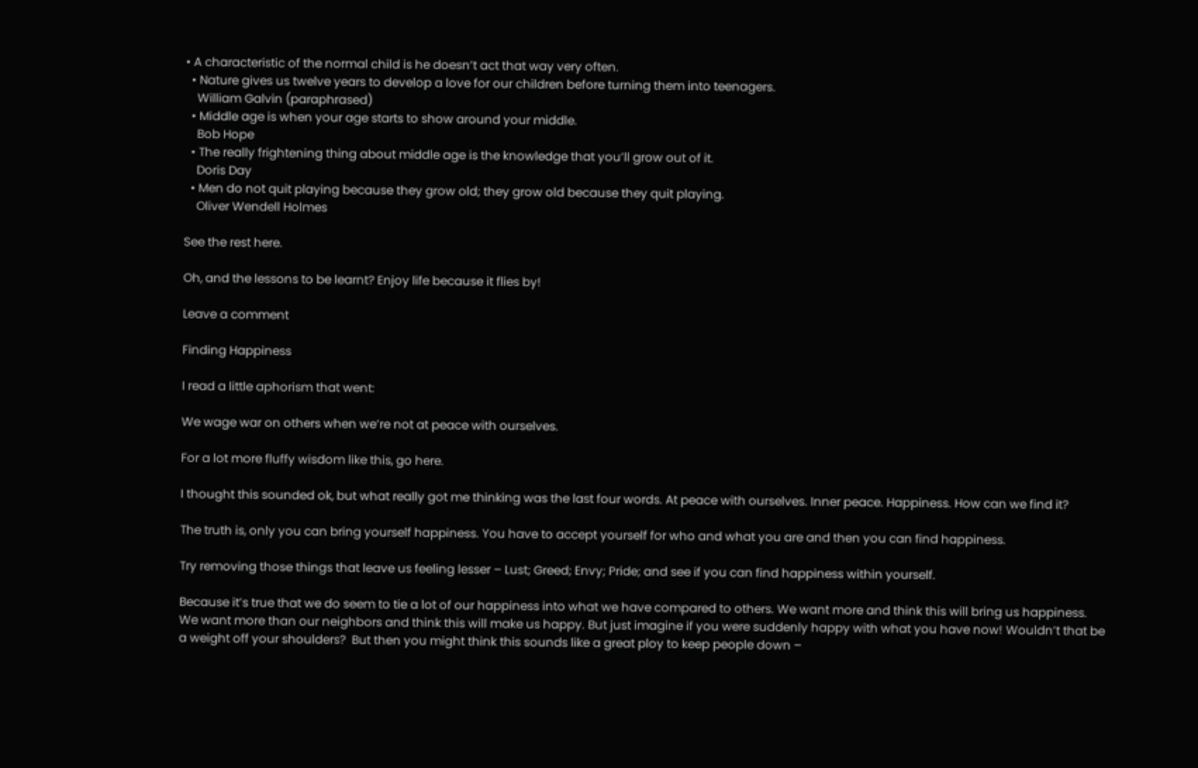• A characteristic of the normal child is he doesn’t act that way very often.
  • Nature gives us twelve years to develop a love for our children before turning them into teenagers.
    William Galvin (paraphrased)
  • Middle age is when your age starts to show around your middle.
    Bob Hope
  • The really frightening thing about middle age is the knowledge that you’ll grow out of it.
    Doris Day
  • Men do not quit playing because they grow old; they grow old because they quit playing.
    Oliver Wendell Holmes

See the rest here.

Oh, and the lessons to be learnt? Enjoy life because it flies by!

Leave a comment

Finding Happiness

I read a little aphorism that went:

We wage war on others when we’re not at peace with ourselves.

For a lot more fluffy wisdom like this, go here.

I thought this sounded ok, but what really got me thinking was the last four words. At peace with ourselves. Inner peace. Happiness. How can we find it?

The truth is, only you can bring yourself happiness. You have to accept yourself for who and what you are and then you can find happiness.

Try removing those things that leave us feeling lesser – Lust; Greed; Envy; Pride; and see if you can find happiness within yourself.

Because it’s true that we do seem to tie a lot of our happiness into what we have compared to others. We want more and think this will bring us happiness. We want more than our neighbors and think this will make us happy. But just imagine if you were suddenly happy with what you have now! Wouldn’t that be a weight off your shoulders?  But then you might think this sounds like a great ploy to keep people down –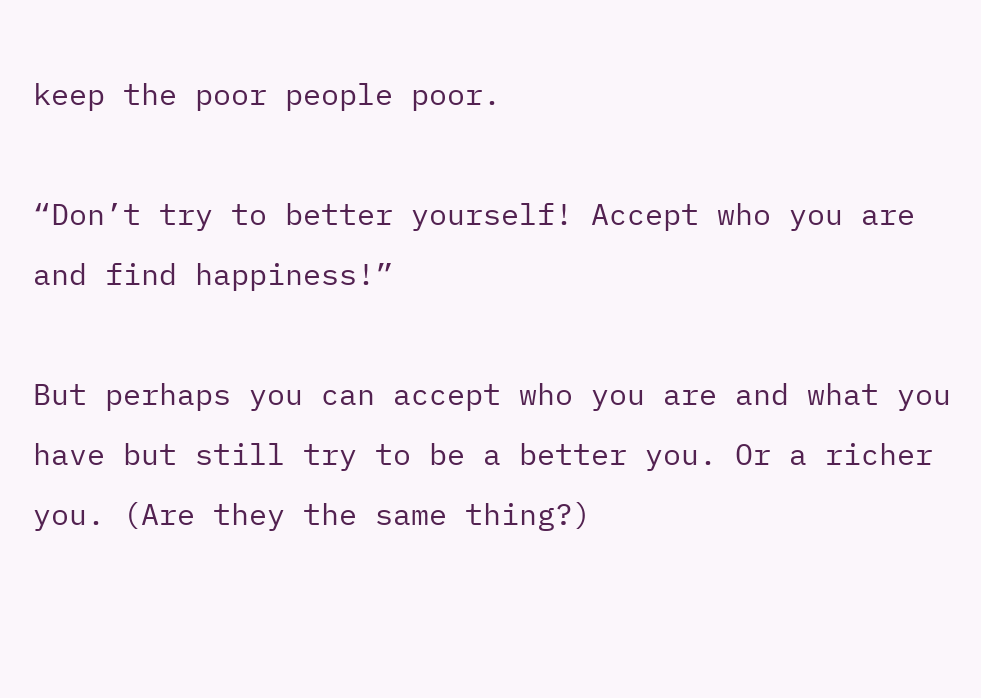keep the poor people poor.

“Don’t try to better yourself! Accept who you are and find happiness!”

But perhaps you can accept who you are and what you have but still try to be a better you. Or a richer you. (Are they the same thing?)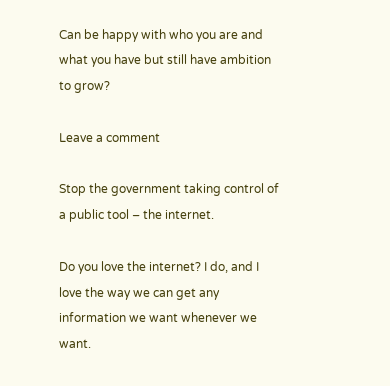Can be happy with who you are and what you have but still have ambition to grow?

Leave a comment

Stop the government taking control of a public tool – the internet.

Do you love the internet? I do, and I love the way we can get any information we want whenever we want.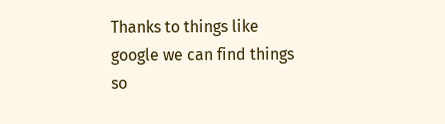Thanks to things like google we can find things so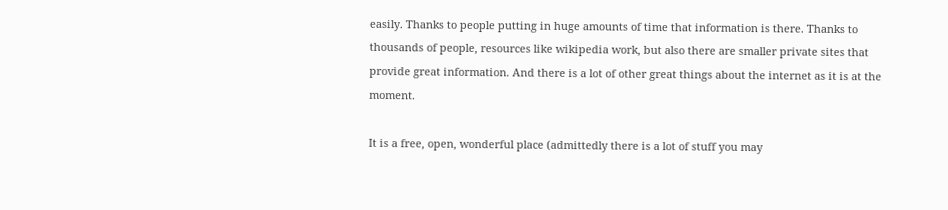easily. Thanks to people putting in huge amounts of time that information is there. Thanks to thousands of people, resources like wikipedia work, but also there are smaller private sites that provide great information. And there is a lot of other great things about the internet as it is at the moment.

It is a free, open, wonderful place (admittedly there is a lot of stuff you may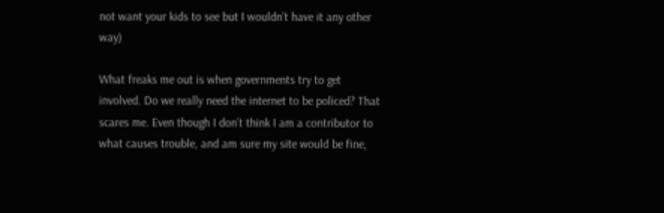not want your kids to see but I wouldn’t have it any other way)

What freaks me out is when governments try to get involved. Do we really need the internet to be policed? That scares me. Even though I don’t think I am a contributor to what causes trouble, and am sure my site would be fine,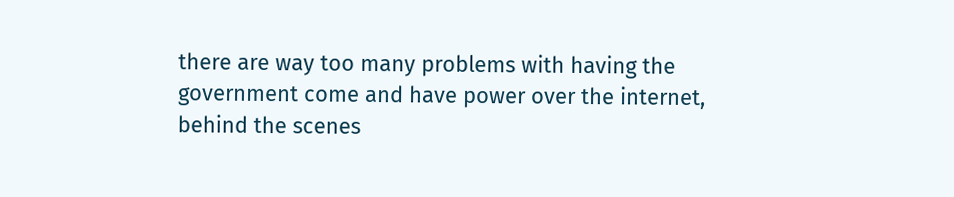there are way too many problems with having the government come and have power over the internet, behind the scenes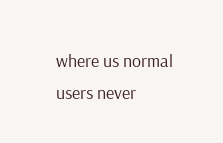where us normal users never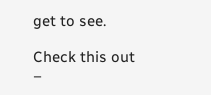get to see.

Check this out –